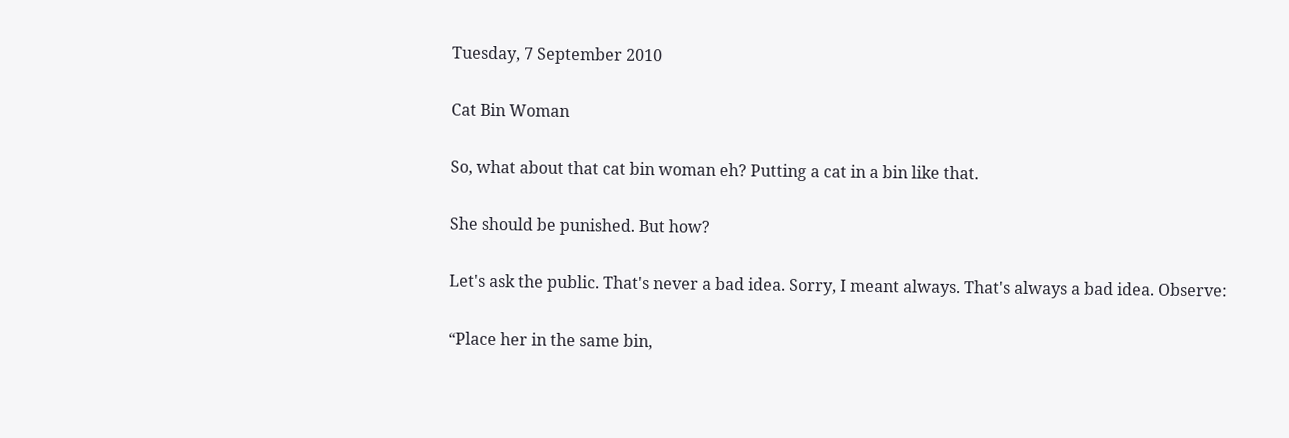Tuesday, 7 September 2010

Cat Bin Woman

So, what about that cat bin woman eh? Putting a cat in a bin like that.

She should be punished. But how?

Let's ask the public. That's never a bad idea. Sorry, I meant always. That's always a bad idea. Observe:

“Place her in the same bin,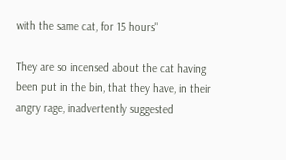with the same cat, for 15 hours"

They are so incensed about the cat having been put in the bin, that they have, in their angry rage, inadvertently suggested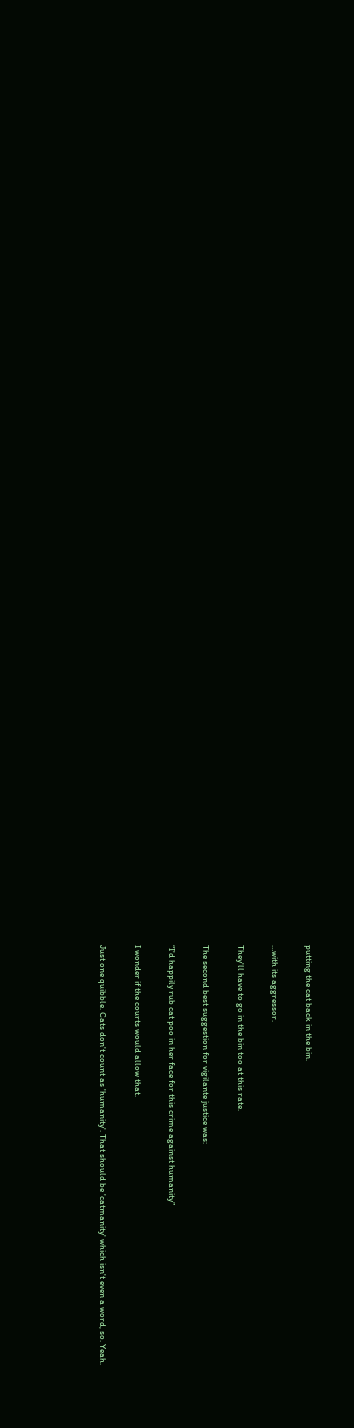putting the cat back in the bin.

…with its aggressor.

They'll have to go in the bin too at this rate.

The second best suggestion for vigilante justice was:

“I'd happily rub cat poo in her face for this crime against humanity”

I wonder if the courts would allow that.

Just one quibble. Cats don't count as 'humanity'. That should be 'catmanity' which isn't even a word, so. Yeah.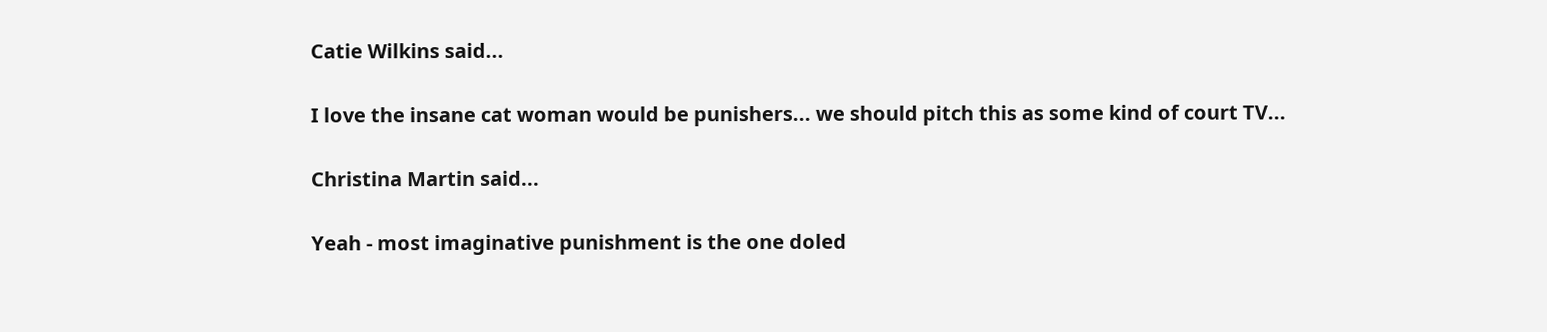Catie Wilkins said...

I love the insane cat woman would be punishers... we should pitch this as some kind of court TV...

Christina Martin said...

Yeah - most imaginative punishment is the one doled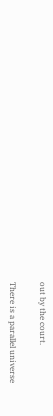out by the court.

There is a parallel universe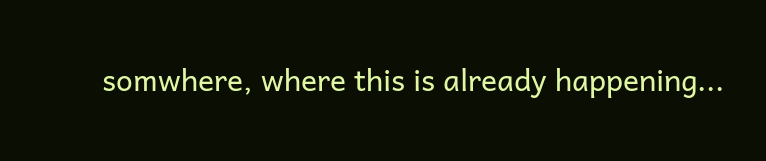somwhere, where this is already happening...